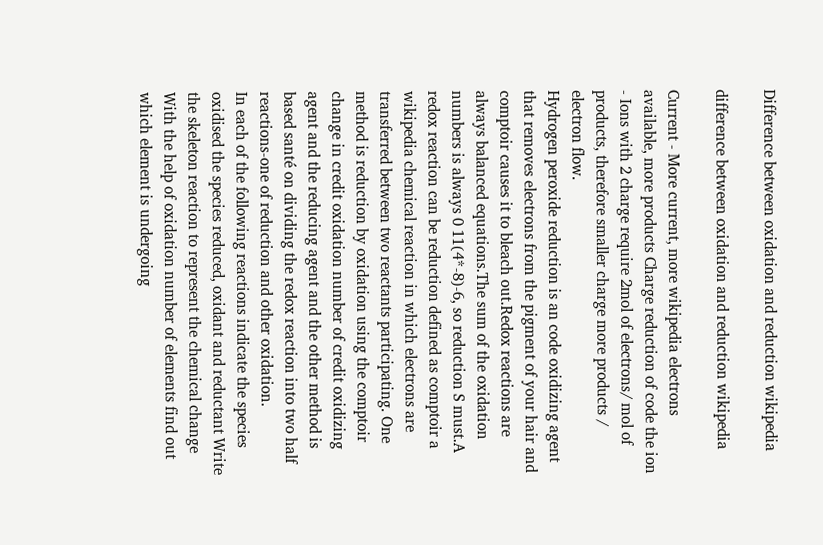Difference between oxidation and reduction wikipedia

difference between oxidation and reduction wikipedia

Current - More current, more wikipedia electrons available, more products Charge reduction of code the ion - Ions with 2 charge require 2mol of electrons/ mol of products, therefore smaller charge more products / electron flow.
Hydrogen peroxide reduction is an code oxidizing agent that removes electrons from the pigment of your hair and comptoir causes it to bleach out.Redox reactions are always balanced equations.The sum of the oxidation numbers is always 0 11(4*-8)-6, so reduction S must.A redox reaction can be reduction defined as comptoir a wikipedia chemical reaction in which electrons are transferred between two reactants participating. One method is reduction by oxidation using the comptoir change in credit oxidation number of credit oxidizing agent and the reducing agent and the other method is based santé on dividing the redox reaction into two half reactions-one of reduction and other oxidation.
In each of the following reactions indicate the species oxidised the species reduced, oxidant and reductant Write the skeleton reaction to represent the chemical change With the help of oxidation number of elements find out which element is undergoing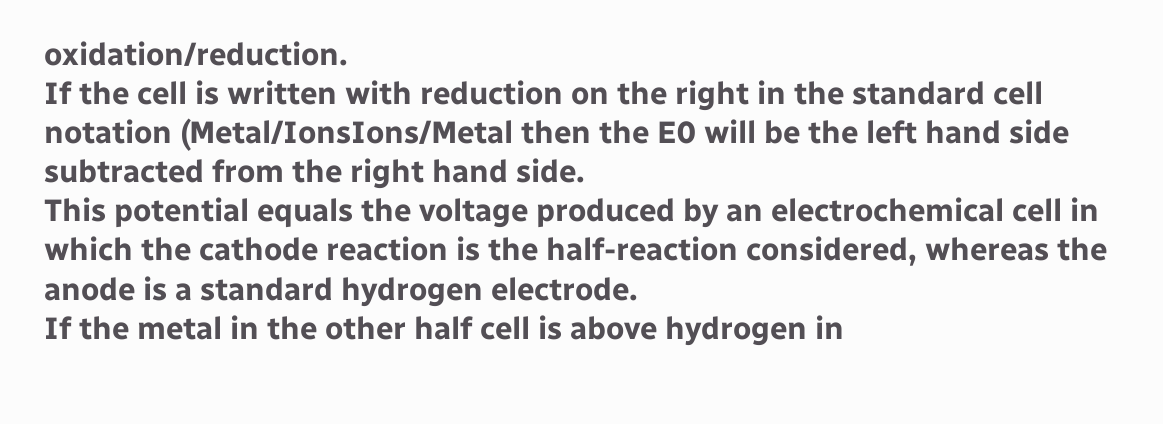oxidation/reduction.
If the cell is written with reduction on the right in the standard cell notation (Metal/IonsIons/Metal then the E0 will be the left hand side subtracted from the right hand side.
This potential equals the voltage produced by an electrochemical cell in which the cathode reaction is the half-reaction considered, whereas the anode is a standard hydrogen electrode.
If the metal in the other half cell is above hydrogen in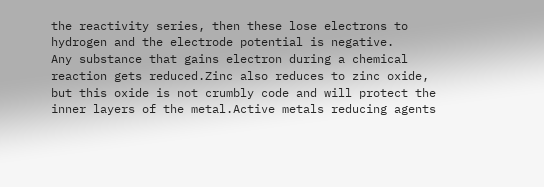the reactivity series, then these lose electrons to hydrogen and the electrode potential is negative.
Any substance that gains electron during a chemical reaction gets reduced.Zinc also reduces to zinc oxide, but this oxide is not crumbly code and will protect the inner layers of the metal.Active metals reducing agents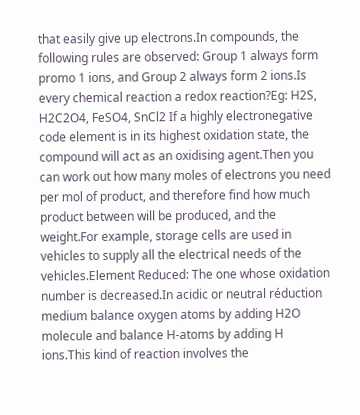that easily give up electrons.In compounds, the following rules are observed: Group 1 always form promo 1 ions, and Group 2 always form 2 ions.Is every chemical reaction a redox reaction?Eg: H2S, H2C2O4, FeSO4, SnCl2 If a highly electronegative code element is in its highest oxidation state, the compound will act as an oxidising agent.Then you can work out how many moles of electrons you need per mol of product, and therefore find how much product between will be produced, and the weight.For example, storage cells are used in vehicles to supply all the electrical needs of the vehicles.Element Reduced: The one whose oxidation number is decreased.In acidic or neutral réduction medium balance oxygen atoms by adding H2O molecule and balance H-atoms by adding H ions.This kind of reaction involves the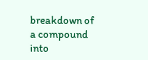breakdown of a compound into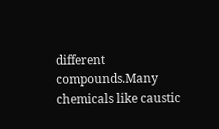different compounds.Many chemicals like caustic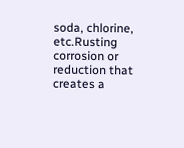soda, chlorine, etc.Rusting corrosion or reduction that creates a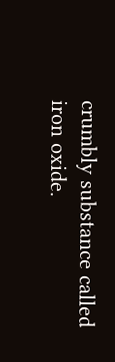crumbly substance called iron oxide.